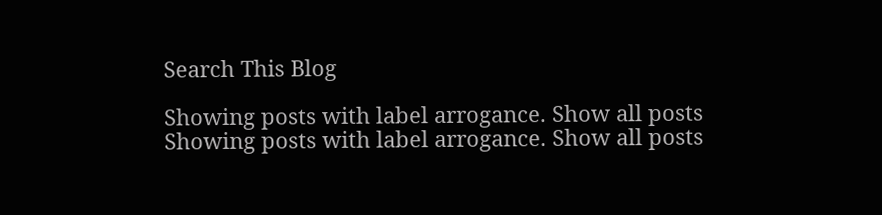Search This Blog

Showing posts with label arrogance. Show all posts
Showing posts with label arrogance. Show all posts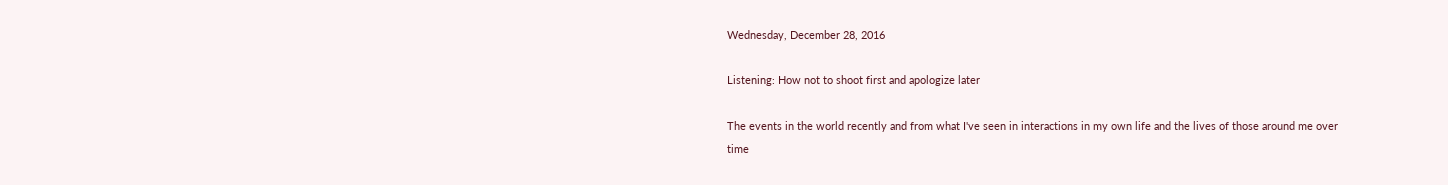Wednesday, December 28, 2016

Listening: How not to shoot first and apologize later

The events in the world recently and from what I've seen in interactions in my own life and the lives of those around me over time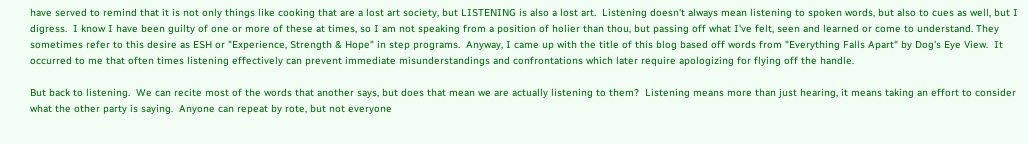have served to remind that it is not only things like cooking that are a lost art society, but LISTENING is also a lost art.  Listening doesn't always mean listening to spoken words, but also to cues as well, but I digress.  I know I have been guilty of one or more of these at times, so I am not speaking from a position of holier than thou, but passing off what I've felt, seen and learned or come to understand. They sometimes refer to this desire as ESH or "Experience, Strength & Hope" in step programs.  Anyway, I came up with the title of this blog based off words from "Everything Falls Apart" by Dog's Eye View.  It occurred to me that often times listening effectively can prevent immediate misunderstandings and confrontations which later require apologizing for flying off the handle.

But back to listening.  We can recite most of the words that another says, but does that mean we are actually listening to them?  Listening means more than just hearing, it means taking an effort to consider what the other party is saying.  Anyone can repeat by rote, but not everyone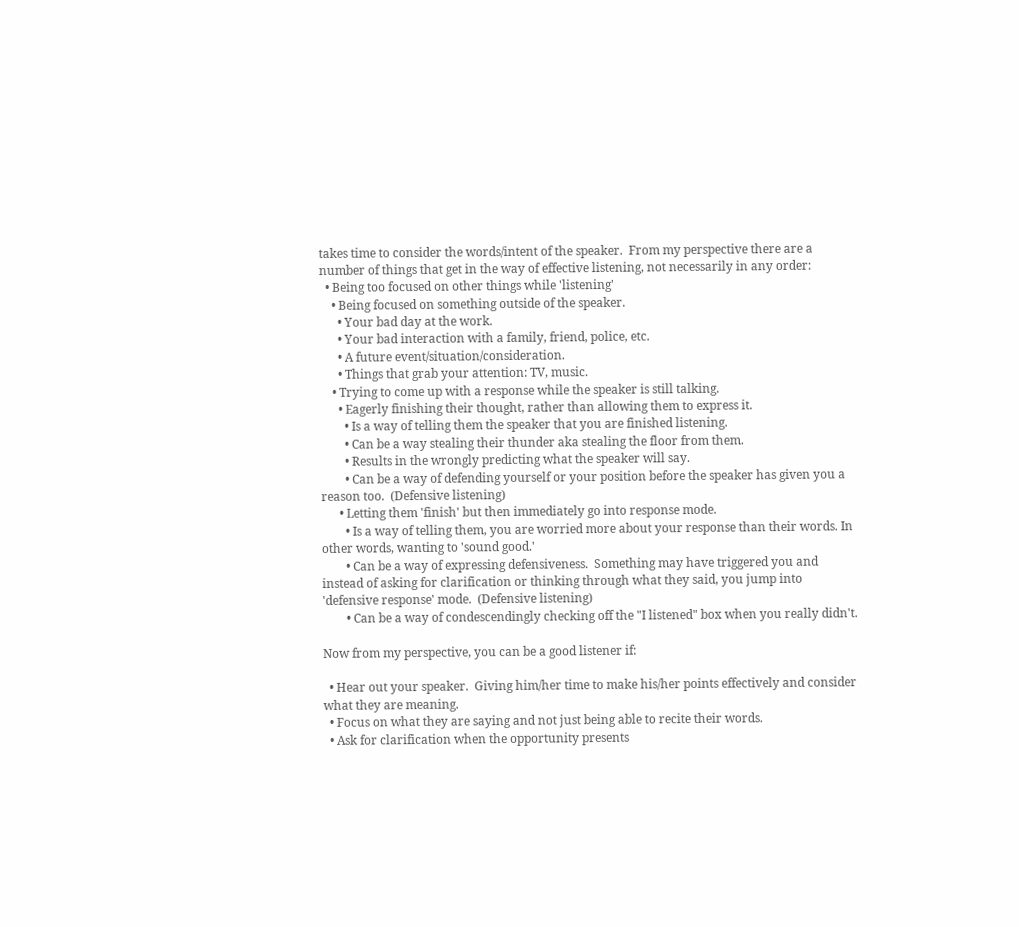takes time to consider the words/intent of the speaker.  From my perspective there are a number of things that get in the way of effective listening, not necessarily in any order:
  • Being too focused on other things while 'listening'
    • Being focused on something outside of the speaker.
      • Your bad day at the work.
      • Your bad interaction with a family, friend, police, etc.
      • A future event/situation/consideration.
      • Things that grab your attention: TV, music.
    • Trying to come up with a response while the speaker is still talking.
      • Eagerly finishing their thought, rather than allowing them to express it.
        • Is a way of telling them the speaker that you are finished listening.
        • Can be a way stealing their thunder aka stealing the floor from them.
        • Results in the wrongly predicting what the speaker will say.
        • Can be a way of defending yourself or your position before the speaker has given you a reason too.  (Defensive listening)
      • Letting them 'finish' but then immediately go into response mode.
        • Is a way of telling them, you are worried more about your response than their words. In other words, wanting to 'sound good.'
        • Can be a way of expressing defensiveness.  Something may have triggered you and instead of asking for clarification or thinking through what they said, you jump into 'defensive response' mode.  (Defensive listening)
        • Can be a way of condescendingly checking off the "I listened" box when you really didn't.

Now from my perspective, you can be a good listener if:

  • Hear out your speaker.  Giving him/her time to make his/her points effectively and consider what they are meaning.
  • Focus on what they are saying and not just being able to recite their words.
  • Ask for clarification when the opportunity presents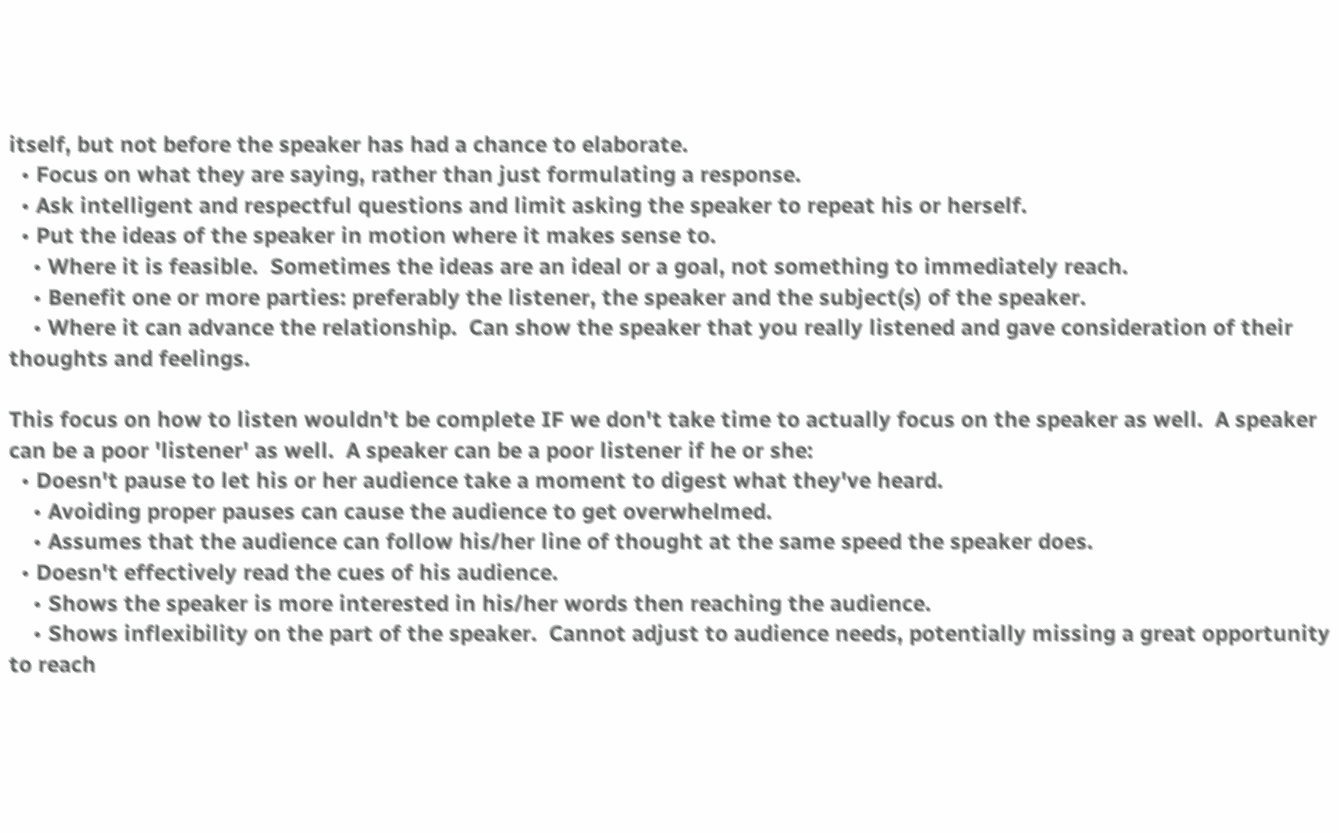itself, but not before the speaker has had a chance to elaborate.
  • Focus on what they are saying, rather than just formulating a response.
  • Ask intelligent and respectful questions and limit asking the speaker to repeat his or herself.
  • Put the ideas of the speaker in motion where it makes sense to.
    • Where it is feasible.  Sometimes the ideas are an ideal or a goal, not something to immediately reach.
    • Benefit one or more parties: preferably the listener, the speaker and the subject(s) of the speaker.
    • Where it can advance the relationship.  Can show the speaker that you really listened and gave consideration of their thoughts and feelings.

This focus on how to listen wouldn't be complete IF we don't take time to actually focus on the speaker as well.  A speaker can be a poor 'listener' as well.  A speaker can be a poor listener if he or she:
  • Doesn't pause to let his or her audience take a moment to digest what they've heard.
    • Avoiding proper pauses can cause the audience to get overwhelmed.
    • Assumes that the audience can follow his/her line of thought at the same speed the speaker does.
  • Doesn't effectively read the cues of his audience.
    • Shows the speaker is more interested in his/her words then reaching the audience.
    • Shows inflexibility on the part of the speaker.  Cannot adjust to audience needs, potentially missing a great opportunity to reach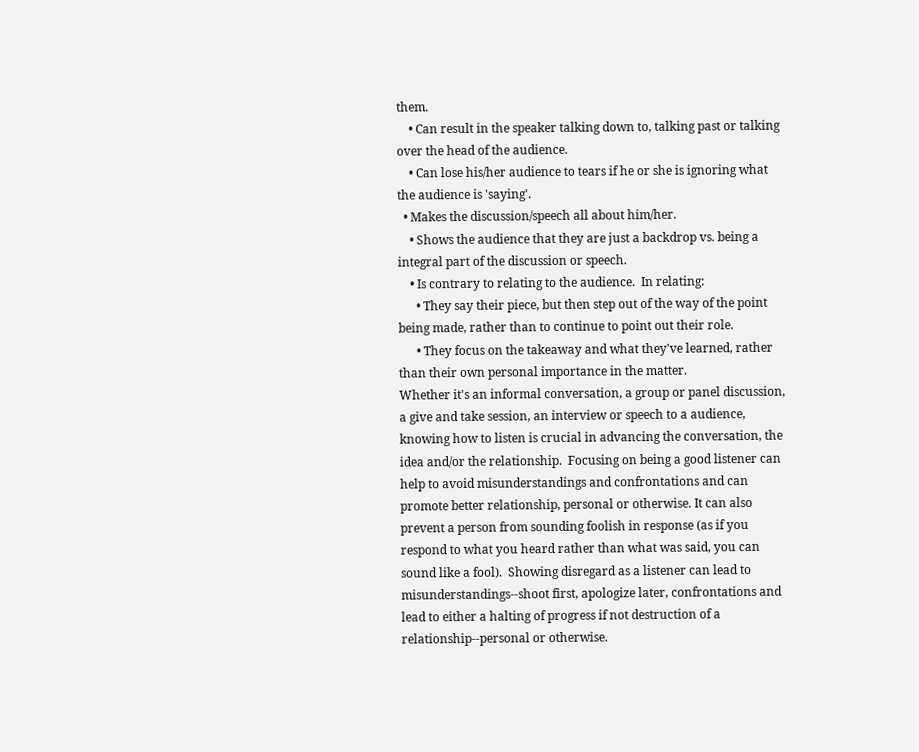them.
    • Can result in the speaker talking down to, talking past or talking over the head of the audience.
    • Can lose his/her audience to tears if he or she is ignoring what the audience is 'saying'.
  • Makes the discussion/speech all about him/her.
    • Shows the audience that they are just a backdrop vs. being a integral part of the discussion or speech.
    • Is contrary to relating to the audience.  In relating:
      • They say their piece, but then step out of the way of the point being made, rather than to continue to point out their role.
      • They focus on the takeaway and what they've learned, rather than their own personal importance in the matter.
Whether it's an informal conversation, a group or panel discussion, a give and take session, an interview or speech to a audience, knowing how to listen is crucial in advancing the conversation, the idea and/or the relationship.  Focusing on being a good listener can help to avoid misunderstandings and confrontations and can promote better relationship, personal or otherwise. It can also prevent a person from sounding foolish in response (as if you respond to what you heard rather than what was said, you can sound like a fool).  Showing disregard as a listener can lead to misunderstandings--shoot first, apologize later, confrontations and lead to either a halting of progress if not destruction of a relationship--personal or otherwise.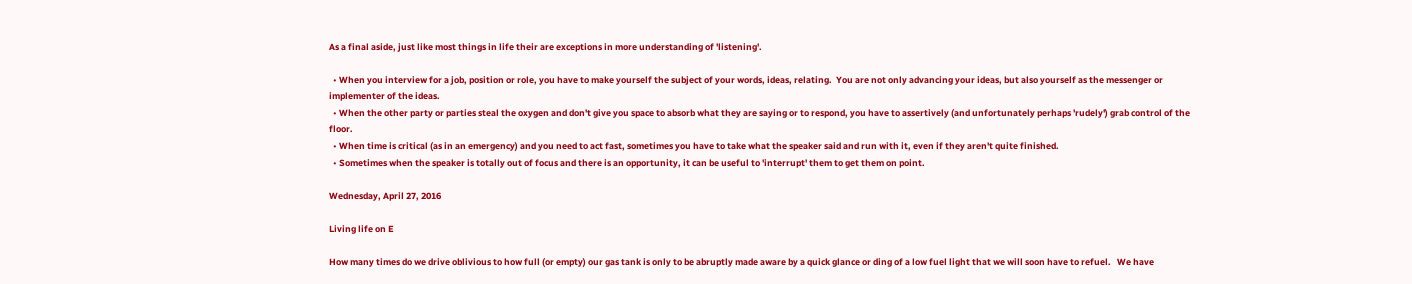As a final aside, just like most things in life their are exceptions in more understanding of 'listening'.

  • When you interview for a job, position or role, you have to make yourself the subject of your words, ideas, relating.  You are not only advancing your ideas, but also yourself as the messenger or implementer of the ideas.
  • When the other party or parties steal the oxygen and don't give you space to absorb what they are saying or to respond, you have to assertively (and unfortunately perhaps 'rudely') grab control of the floor.
  • When time is critical (as in an emergency) and you need to act fast, sometimes you have to take what the speaker said and run with it, even if they aren't quite finished.
  • Sometimes when the speaker is totally out of focus and there is an opportunity, it can be useful to 'interrupt' them to get them on point.

Wednesday, April 27, 2016

Living life on E

How many times do we drive oblivious to how full (or empty) our gas tank is only to be abruptly made aware by a quick glance or ding of a low fuel light that we will soon have to refuel.   We have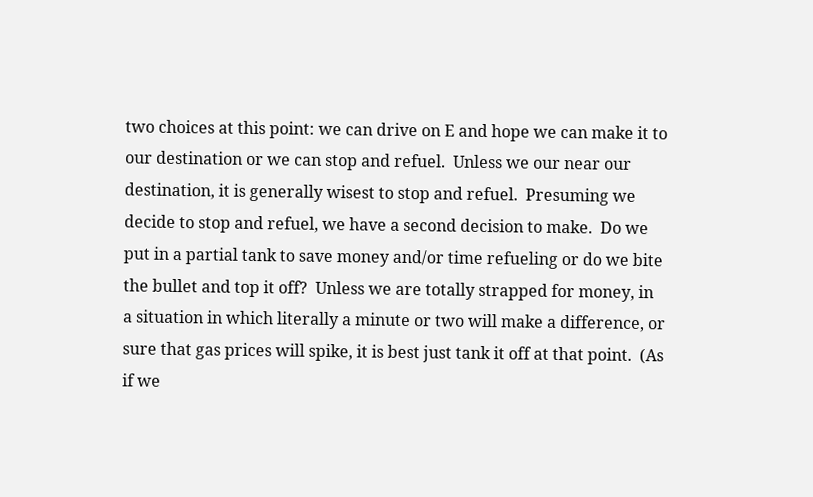two choices at this point: we can drive on E and hope we can make it to our destination or we can stop and refuel.  Unless we our near our destination, it is generally wisest to stop and refuel.  Presuming we decide to stop and refuel, we have a second decision to make.  Do we put in a partial tank to save money and/or time refueling or do we bite the bullet and top it off?  Unless we are totally strapped for money, in a situation in which literally a minute or two will make a difference, or sure that gas prices will spike, it is best just tank it off at that point.  (As if we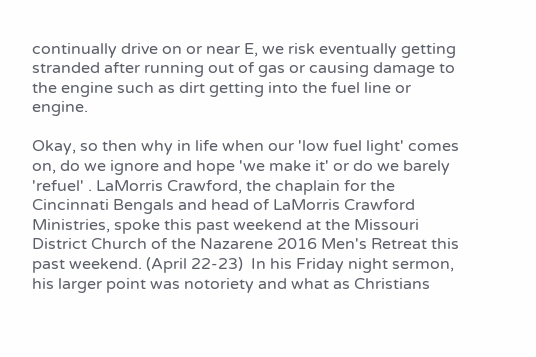continually drive on or near E, we risk eventually getting stranded after running out of gas or causing damage to the engine such as dirt getting into the fuel line or engine.

Okay, so then why in life when our 'low fuel light' comes on, do we ignore and hope 'we make it' or do we barely 'refuel' . LaMorris Crawford, the chaplain for the Cincinnati Bengals and head of LaMorris Crawford Ministries, spoke this past weekend at the Missouri District Church of the Nazarene 2016 Men's Retreat this past weekend. (April 22-23)  In his Friday night sermon, his larger point was notoriety and what as Christians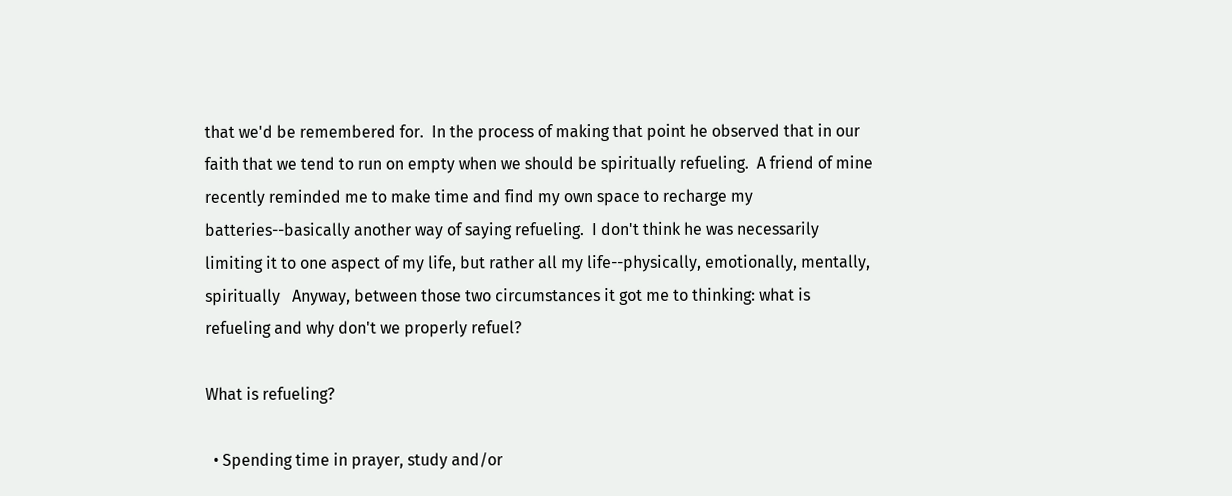that we'd be remembered for.  In the process of making that point he observed that in our faith that we tend to run on empty when we should be spiritually refueling.  A friend of mine recently reminded me to make time and find my own space to recharge my batteries--basically another way of saying refueling.  I don't think he was necessarily limiting it to one aspect of my life, but rather all my life--physically, emotionally, mentally, spiritually   Anyway, between those two circumstances it got me to thinking: what is refueling and why don't we properly refuel?

What is refueling?

  • Spending time in prayer, study and/or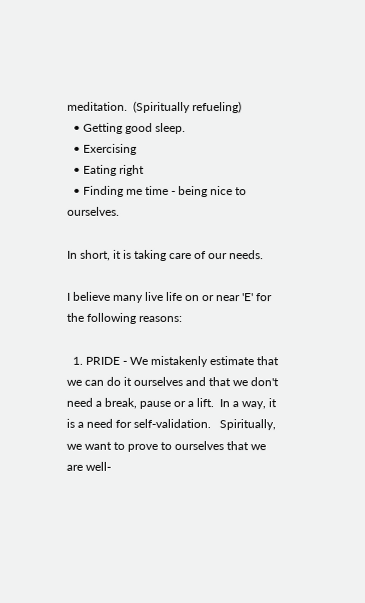meditation.  (Spiritually refueling)
  • Getting good sleep.
  • Exercising
  • Eating right
  • Finding me time - being nice to ourselves.

In short, it is taking care of our needs.

I believe many live life on or near 'E' for the following reasons:

  1. PRIDE - We mistakenly estimate that we can do it ourselves and that we don't need a break, pause or a lift.  In a way, it is a need for self-validation.   Spiritually, we want to prove to ourselves that we are well-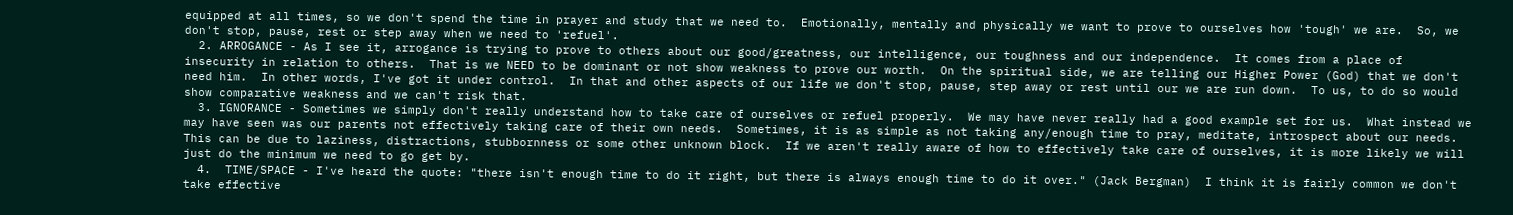equipped at all times, so we don't spend the time in prayer and study that we need to.  Emotionally, mentally and physically we want to prove to ourselves how 'tough' we are.  So, we don't stop, pause, rest or step away when we need to 'refuel'.
  2. ARROGANCE - As I see it, arrogance is trying to prove to others about our good/greatness, our intelligence, our toughness and our independence.  It comes from a place of insecurity in relation to others.  That is we NEED to be dominant or not show weakness to prove our worth.  On the spiritual side, we are telling our Higher Power (God) that we don't need him.  In other words, I've got it under control.  In that and other aspects of our life we don't stop, pause, step away or rest until our we are run down.  To us, to do so would show comparative weakness and we can't risk that.
  3. IGNORANCE - Sometimes we simply don't really understand how to take care of ourselves or refuel properly.  We may have never really had a good example set for us.  What instead we may have seen was our parents not effectively taking care of their own needs.  Sometimes, it is as simple as not taking any/enough time to pray, meditate, introspect about our needs.  This can be due to laziness, distractions, stubbornness or some other unknown block.  If we aren't really aware of how to effectively take care of ourselves, it is more likely we will just do the minimum we need to go get by.
  4.  TIME/SPACE - I've heard the quote: "there isn't enough time to do it right, but there is always enough time to do it over." (Jack Bergman)  I think it is fairly common we don't take effective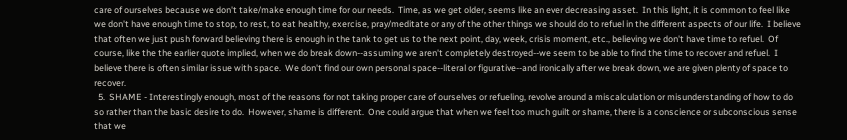care of ourselves because we don't take/make enough time for our needs.  Time, as we get older, seems like an ever decreasing asset.  In this light, it is common to feel like we don't have enough time to stop, to rest, to eat healthy, exercise, pray/meditate or any of the other things we should do to refuel in the different aspects of our life.  I believe that often we just push forward believing there is enough in the tank to get us to the next point, day, week, crisis moment, etc., believing we don't have time to refuel.  Of course, like the the earlier quote implied, when we do break down--assuming we aren't completely destroyed--we seem to be able to find the time to recover and refuel.  I believe there is often similar issue with space.  We don't find our own personal space--literal or figurative--and ironically after we break down, we are given plenty of space to recover.
  5.  SHAME - Interestingly enough, most of the reasons for not taking proper care of ourselves or refueling, revolve around a miscalculation or misunderstanding of how to do so rather than the basic desire to do.  However, shame is different.  One could argue that when we feel too much guilt or shame, there is a conscience or subconscious sense that we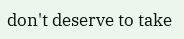don't deserve to take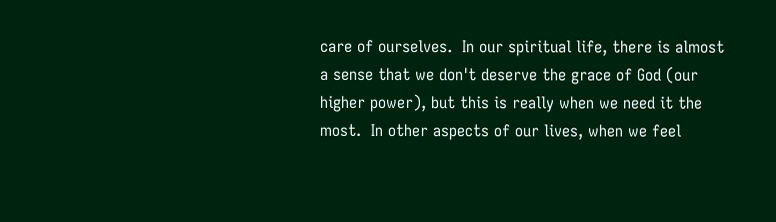care of ourselves.  In our spiritual life, there is almost a sense that we don't deserve the grace of God (our higher power), but this is really when we need it the most.  In other aspects of our lives, when we feel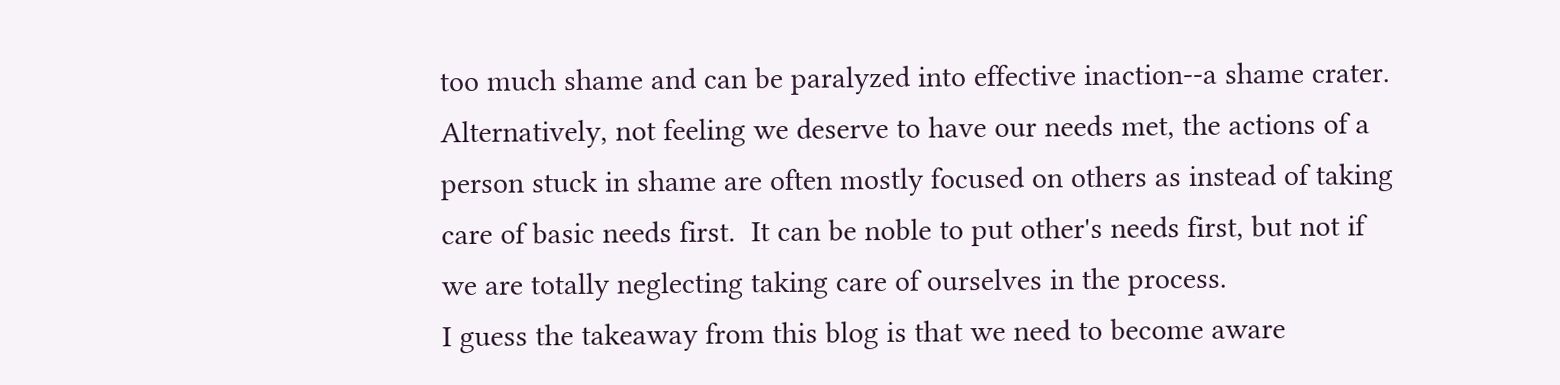too much shame and can be paralyzed into effective inaction--a shame crater.  Alternatively, not feeling we deserve to have our needs met, the actions of a person stuck in shame are often mostly focused on others as instead of taking care of basic needs first.  It can be noble to put other's needs first, but not if we are totally neglecting taking care of ourselves in the process.
I guess the takeaway from this blog is that we need to become aware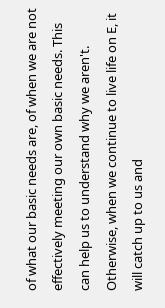of what our basic needs are, of when we are not effectively meeting our own basic needs. This can help us to understand why we aren't.  Otherwise, when we continue to live life on E, it will catch up to us and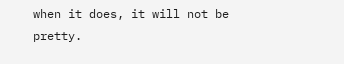when it does, it will not be pretty.